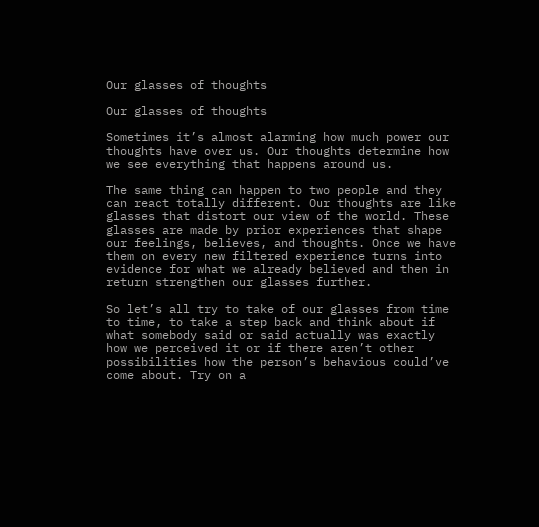Our glasses of thoughts

Our glasses of thoughts

Sometimes it’s almost alarming how much power our thoughts have over us. Our thoughts determine how we see everything that happens around us.

The same thing can happen to two people and they can react totally different. Our thoughts are like glasses that distort our view of the world. These glasses are made by prior experiences that shape our feelings, believes, and thoughts. Once we have them on every new filtered experience turns into evidence for what we already believed and then in return strengthen our glasses further.

So let’s all try to take of our glasses from time to time, to take a step back and think about if what somebody said or said actually was exactly how we perceived it or if there aren’t other possibilities how the person’s behavious could’ve come about. Try on a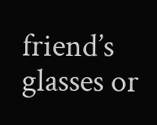friend’s glasses or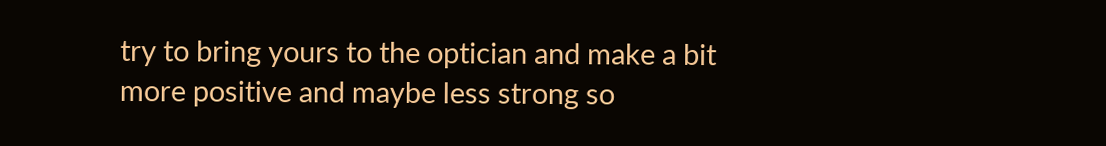try to bring yours to the optician and make a bit more positive and maybe less strong so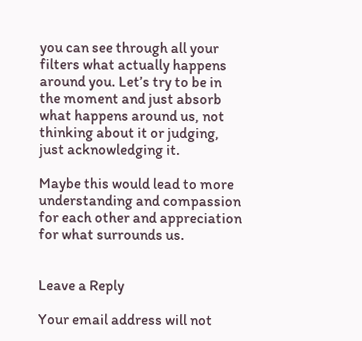you can see through all your filters what actually happens around you. Let’s try to be in the moment and just absorb what happens around us, not thinking about it or judging, just acknowledging it.

Maybe this would lead to more understanding and compassion for each other and appreciation for what surrounds us.


Leave a Reply

Your email address will not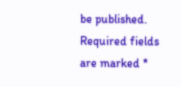be published. Required fields are marked *